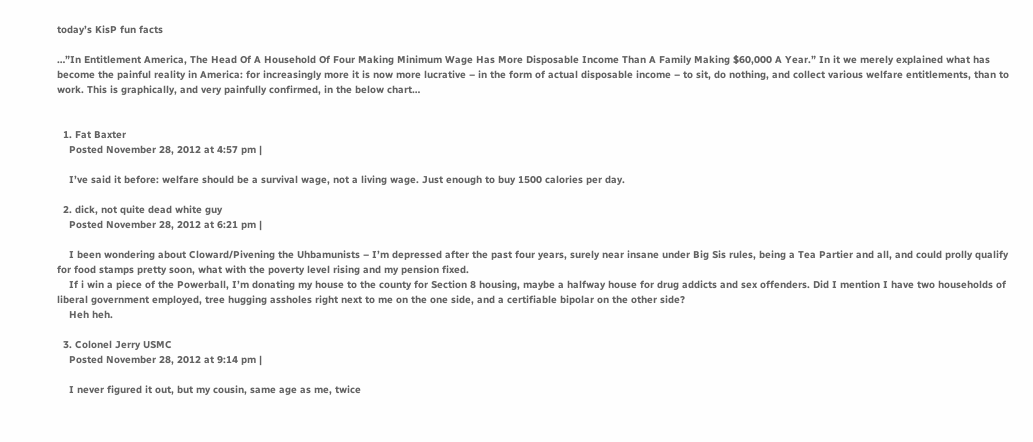today’s KisP fun facts

…”In Entitlement America, The Head Of A Household Of Four Making Minimum Wage Has More Disposable Income Than A Family Making $60,000 A Year.” In it we merely explained what has become the painful reality in America: for increasingly more it is now more lucrative – in the form of actual disposable income – to sit, do nothing, and collect various welfare entitlements, than to work. This is graphically, and very painfully confirmed, in the below chart…


  1. Fat Baxter
    Posted November 28, 2012 at 4:57 pm |

    I’ve said it before: welfare should be a survival wage, not a living wage. Just enough to buy 1500 calories per day.

  2. dick, not quite dead white guy
    Posted November 28, 2012 at 6:21 pm |

    I been wondering about Cloward/Pivening the Uhbamunists – I’m depressed after the past four years, surely near insane under Big Sis rules, being a Tea Partier and all, and could prolly qualify for food stamps pretty soon, what with the poverty level rising and my pension fixed.
    If i win a piece of the Powerball, I’m donating my house to the county for Section 8 housing, maybe a halfway house for drug addicts and sex offenders. Did I mention I have two households of liberal government employed, tree hugging assholes right next to me on the one side, and a certifiable bipolar on the other side?
    Heh heh.

  3. Colonel Jerry USMC
    Posted November 28, 2012 at 9:14 pm |

    I never figured it out, but my cousin, same age as me, twice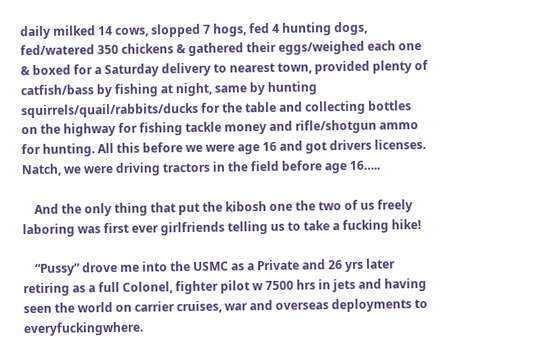daily milked 14 cows, slopped 7 hogs, fed 4 hunting dogs, fed/watered 350 chickens & gathered their eggs/weighed each one & boxed for a Saturday delivery to nearest town, provided plenty of catfish/bass by fishing at night, same by hunting squirrels/quail/rabbits/ducks for the table and collecting bottles on the highway for fishing tackle money and rifle/shotgun ammo for hunting. All this before we were age 16 and got drivers licenses. Natch, we were driving tractors in the field before age 16…..

    And the only thing that put the kibosh one the two of us freely laboring was first ever girlfriends telling us to take a fucking hike!

    “Pussy” drove me into the USMC as a Private and 26 yrs later retiring as a full Colonel, fighter pilot w 7500 hrs in jets and having seen the world on carrier cruises, war and overseas deployments to everyfuckingwhere.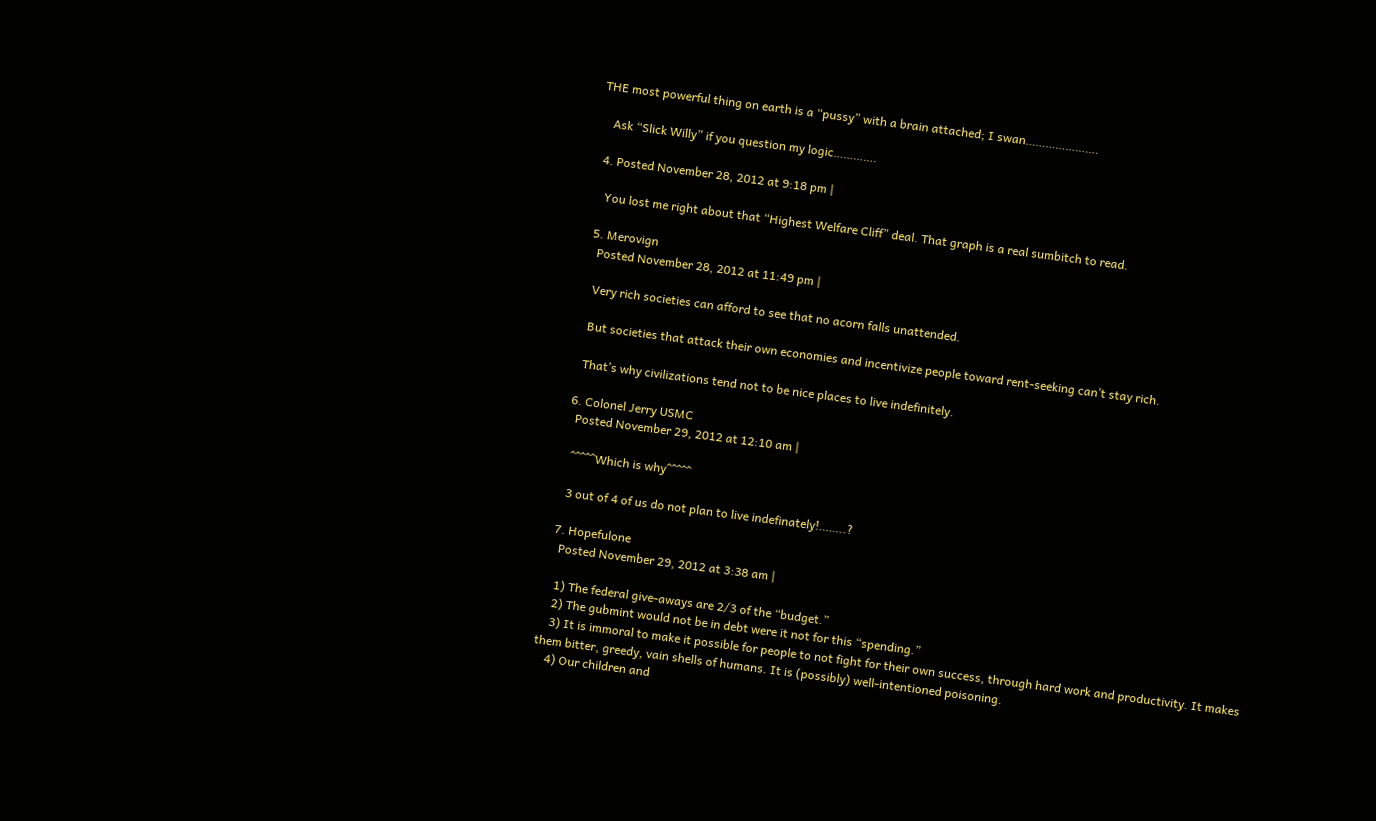THE most powerful thing on earth is a “pussy” with a brain attached; I swan………………….

    Ask “Slick Willy” if you question my logic………….

  4. Posted November 28, 2012 at 9:18 pm |

    You lost me right about that “Highest Welfare Cliff” deal. That graph is a real sumbitch to read.

  5. Merovign
    Posted November 28, 2012 at 11:49 pm |

    Very rich societies can afford to see that no acorn falls unattended.

    But societies that attack their own economies and incentivize people toward rent-seeking can’t stay rich.

    That’s why civilizations tend not to be nice places to live indefinitely.

  6. Colonel Jerry USMC
    Posted November 29, 2012 at 12:10 am |

    ^^^^^Which is why^^^^^

    3 out of 4 of us do not plan to live indefinately!……..?

  7. Hopefulone
    Posted November 29, 2012 at 3:38 am |

    1) The federal give-aways are 2/3 of the “budget.”
    2) The gubmint would not be in debt were it not for this “spending.”
    3) It is immoral to make it possible for people to not fight for their own success, through hard work and productivity. It makes them bitter, greedy, vain shells of humans. It is (possibly) well-intentioned poisoning.
    4) Our children and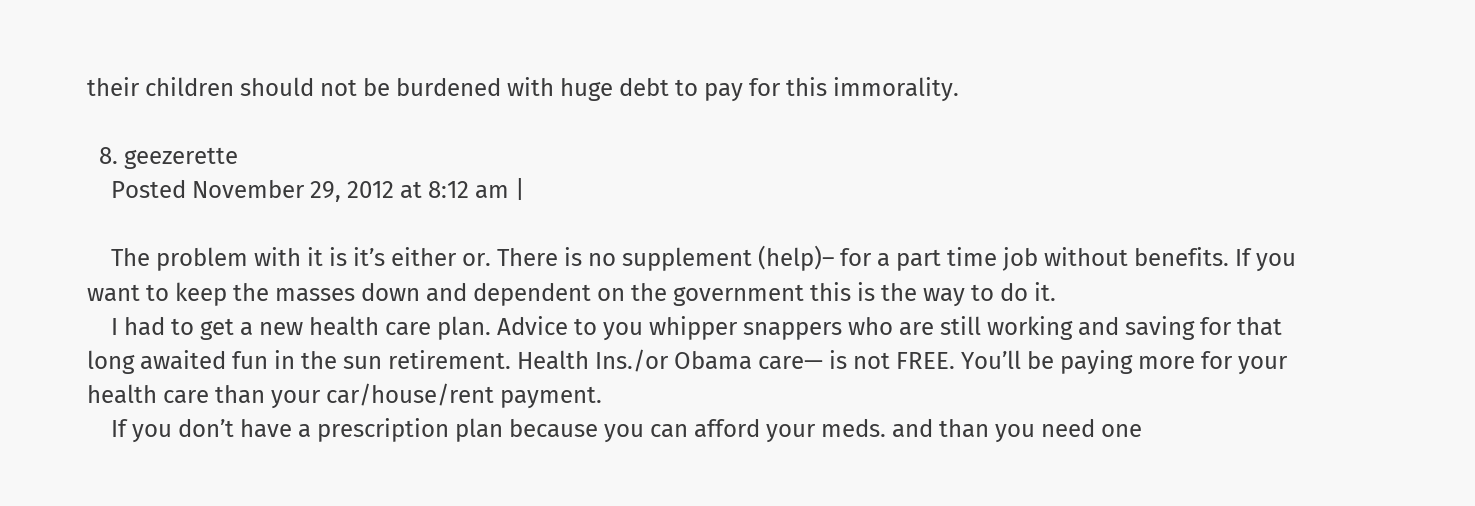their children should not be burdened with huge debt to pay for this immorality.

  8. geezerette
    Posted November 29, 2012 at 8:12 am |

    The problem with it is it’s either or. There is no supplement (help)– for a part time job without benefits. If you want to keep the masses down and dependent on the government this is the way to do it.
    I had to get a new health care plan. Advice to you whipper snappers who are still working and saving for that long awaited fun in the sun retirement. Health Ins./or Obama care— is not FREE. You’ll be paying more for your health care than your car/house/rent payment.
    If you don’t have a prescription plan because you can afford your meds. and than you need one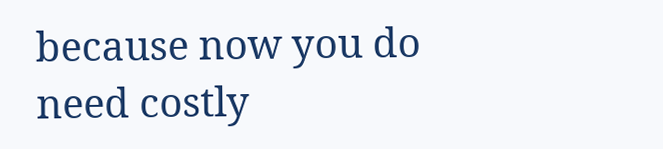because now you do need costly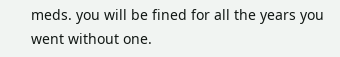meds. you will be fined for all the years you went without one.